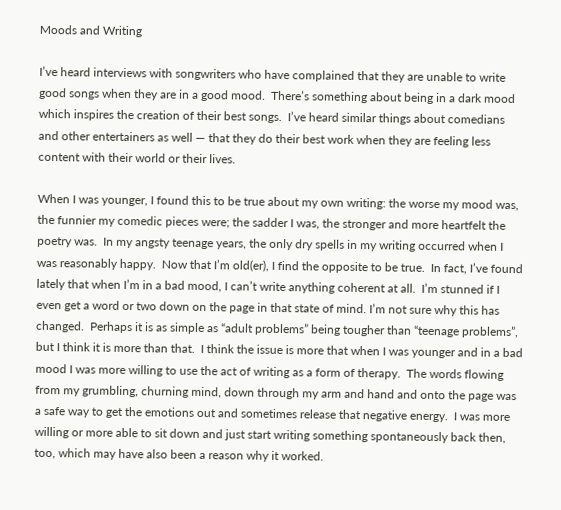Moods and Writing

I’ve heard interviews with songwriters who have complained that they are unable to write good songs when they are in a good mood.  There’s something about being in a dark mood which inspires the creation of their best songs.  I’ve heard similar things about comedians and other entertainers as well — that they do their best work when they are feeling less content with their world or their lives.

When I was younger, I found this to be true about my own writing: the worse my mood was, the funnier my comedic pieces were; the sadder I was, the stronger and more heartfelt the poetry was.  In my angsty teenage years, the only dry spells in my writing occurred when I was reasonably happy.  Now that I’m old(er), I find the opposite to be true.  In fact, I’ve found lately that when I’m in a bad mood, I can’t write anything coherent at all.  I’m stunned if I even get a word or two down on the page in that state of mind. I’m not sure why this has changed.  Perhaps it is as simple as “adult problems” being tougher than “teenage problems”, but I think it is more than that.  I think the issue is more that when I was younger and in a bad mood I was more willing to use the act of writing as a form of therapy.  The words flowing from my grumbling, churning mind, down through my arm and hand and onto the page was a safe way to get the emotions out and sometimes release that negative energy.  I was more willing or more able to sit down and just start writing something spontaneously back then, too, which may have also been a reason why it worked.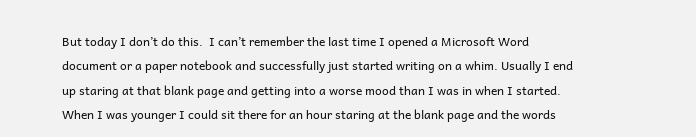But today I don’t do this.  I can’t remember the last time I opened a Microsoft Word document or a paper notebook and successfully just started writing on a whim. Usually I end up staring at that blank page and getting into a worse mood than I was in when I started.  When I was younger I could sit there for an hour staring at the blank page and the words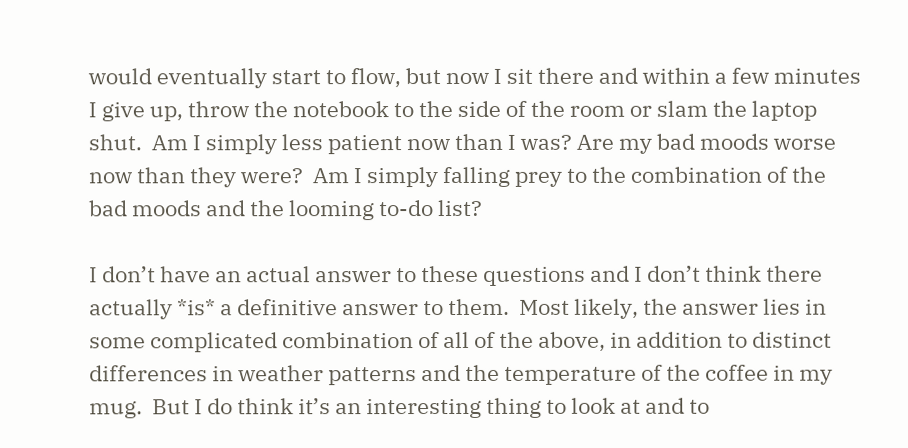would eventually start to flow, but now I sit there and within a few minutes I give up, throw the notebook to the side of the room or slam the laptop shut.  Am I simply less patient now than I was? Are my bad moods worse now than they were?  Am I simply falling prey to the combination of the bad moods and the looming to-do list?

I don’t have an actual answer to these questions and I don’t think there actually *is* a definitive answer to them.  Most likely, the answer lies in some complicated combination of all of the above, in addition to distinct differences in weather patterns and the temperature of the coffee in my mug.  But I do think it’s an interesting thing to look at and to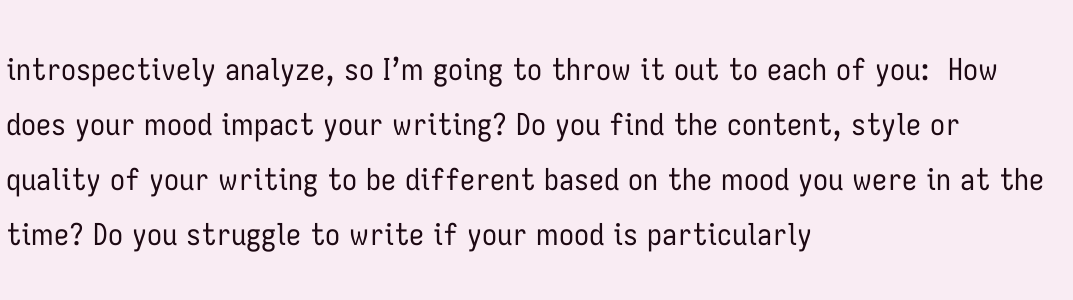introspectively analyze, so I’m going to throw it out to each of you:  How does your mood impact your writing? Do you find the content, style or quality of your writing to be different based on the mood you were in at the time? Do you struggle to write if your mood is particularly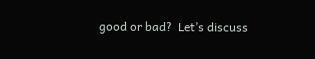good or bad?  Let’s discuss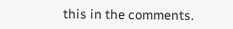this in the comments.